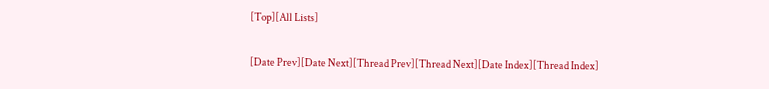[Top][All Lists]

[Date Prev][Date Next][Thread Prev][Thread Next][Date Index][Thread Index]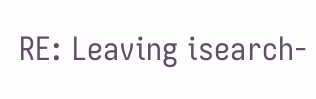RE: Leaving isearch-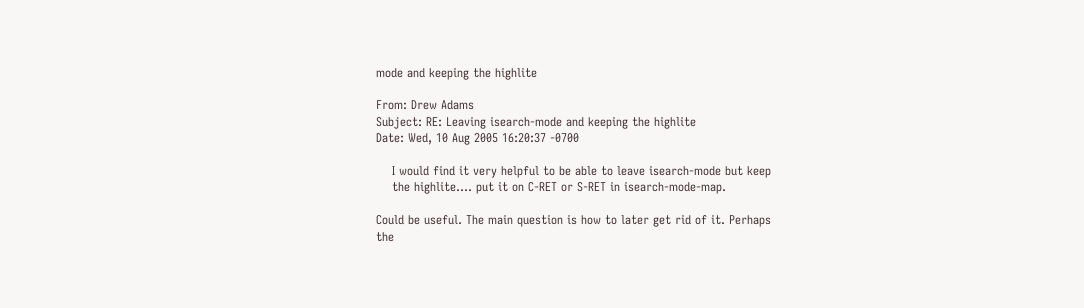mode and keeping the highlite

From: Drew Adams
Subject: RE: Leaving isearch-mode and keeping the highlite
Date: Wed, 10 Aug 2005 16:20:37 -0700

    I would find it very helpful to be able to leave isearch-mode but keep
    the highlite.... put it on C-RET or S-RET in isearch-mode-map.

Could be useful. The main question is how to later get rid of it. Perhaps
the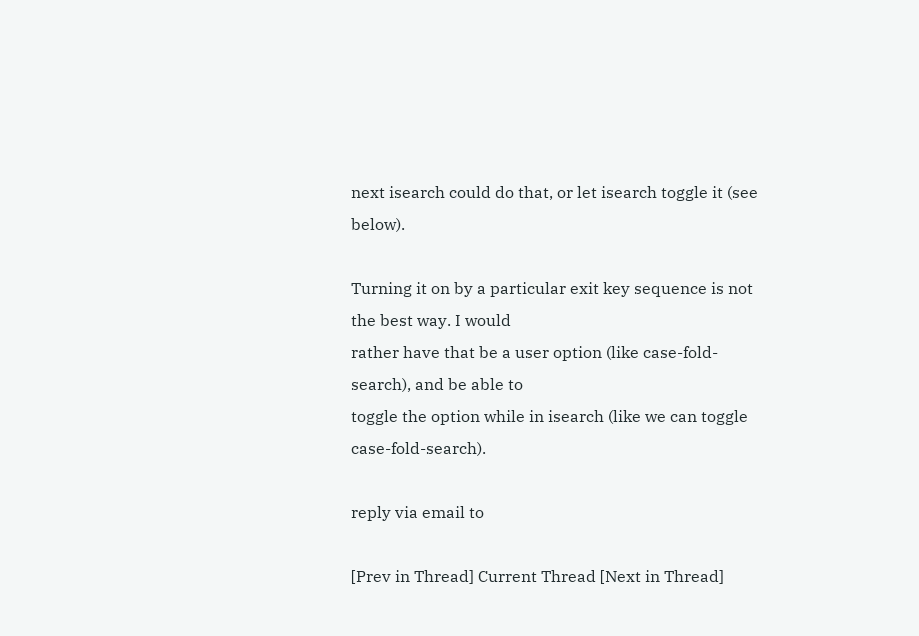next isearch could do that, or let isearch toggle it (see below).

Turning it on by a particular exit key sequence is not the best way. I would
rather have that be a user option (like case-fold-search), and be able to
toggle the option while in isearch (like we can toggle case-fold-search).

reply via email to

[Prev in Thread] Current Thread [Next in Thread]